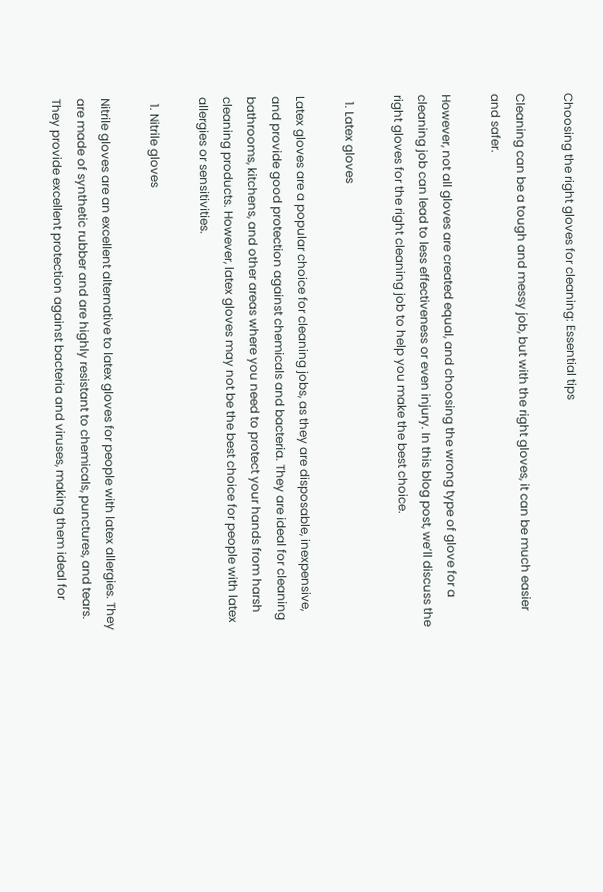Choosing the right gloves for cleaning: Essential tips

Cleaning can be a tough and messy job, but with the right gloves, it can be much easier and safer.

However, not all gloves are created equal, and choosing the wrong type of glove for a cleaning job can lead to less effectiveness or even injury. In this blog post, we’ll discuss the right gloves for the right cleaning job to help you make the best choice.

  1. Latex gloves

Latex gloves are a popular choice for cleaning jobs, as they are disposable, inexpensive, and provide good protection against chemicals and bacteria. They are ideal for cleaning bathrooms, kitchens, and other areas where you need to protect your hands from harsh cleaning products. However, latex gloves may not be the best choice for people with latex allergies or sensitivities.

  1. Nitrile gloves

Nitrile gloves are an excellent alternative to latex gloves for people with latex allergies. They are made of synthetic rubber and are highly resistant to chemicals, punctures, and tears. They provide excellent protection against bacteria and viruses, making them ideal for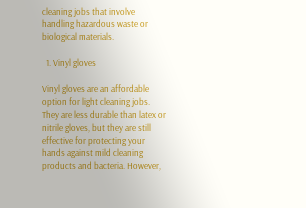cleaning jobs that involve handling hazardous waste or biological materials.

  1. Vinyl gloves

Vinyl gloves are an affordable option for light cleaning jobs. They are less durable than latex or nitrile gloves, but they are still effective for protecting your hands against mild cleaning products and bacteria. However,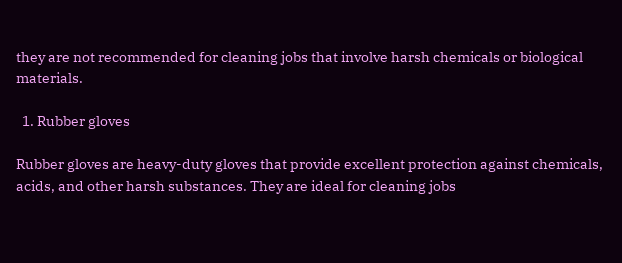they are not recommended for cleaning jobs that involve harsh chemicals or biological materials.

  1. Rubber gloves

Rubber gloves are heavy-duty gloves that provide excellent protection against chemicals, acids, and other harsh substances. They are ideal for cleaning jobs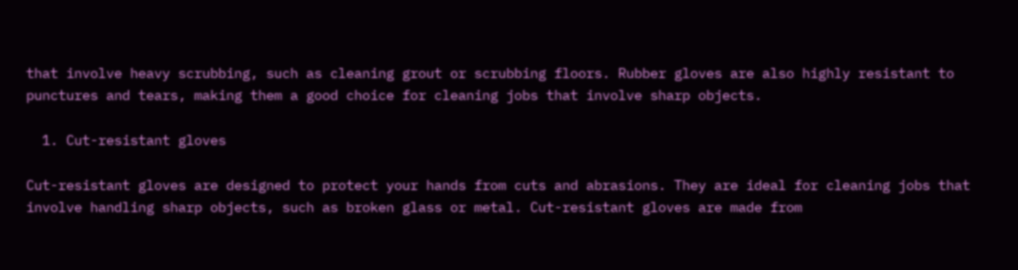that involve heavy scrubbing, such as cleaning grout or scrubbing floors. Rubber gloves are also highly resistant to punctures and tears, making them a good choice for cleaning jobs that involve sharp objects.

  1. Cut-resistant gloves

Cut-resistant gloves are designed to protect your hands from cuts and abrasions. They are ideal for cleaning jobs that involve handling sharp objects, such as broken glass or metal. Cut-resistant gloves are made from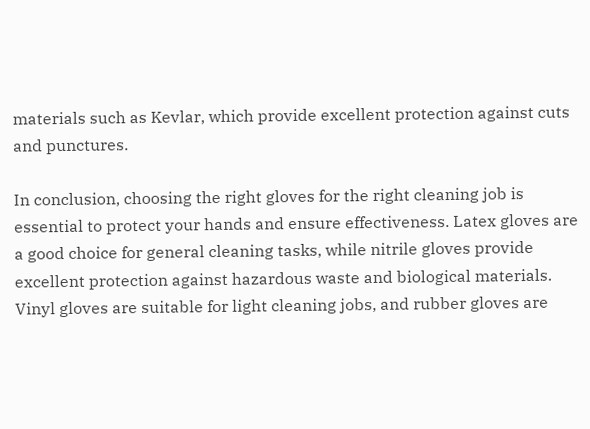materials such as Kevlar, which provide excellent protection against cuts and punctures.

In conclusion, choosing the right gloves for the right cleaning job is essential to protect your hands and ensure effectiveness. Latex gloves are a good choice for general cleaning tasks, while nitrile gloves provide excellent protection against hazardous waste and biological materials. Vinyl gloves are suitable for light cleaning jobs, and rubber gloves are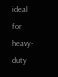ideal for heavy-duty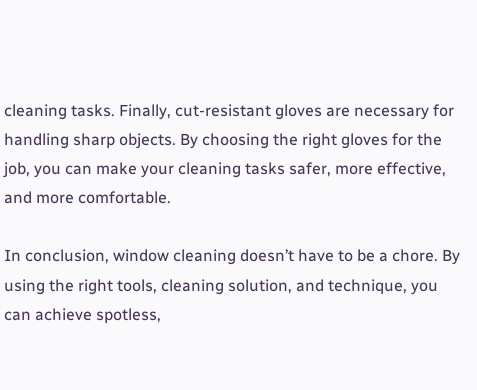cleaning tasks. Finally, cut-resistant gloves are necessary for handling sharp objects. By choosing the right gloves for the job, you can make your cleaning tasks safer, more effective, and more comfortable.

In conclusion, window cleaning doesn’t have to be a chore. By using the right tools, cleaning solution, and technique, you can achieve spotless,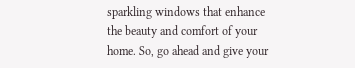sparkling windows that enhance the beauty and comfort of your home. So, go ahead and give your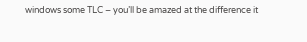windows some TLC – you’ll be amazed at the difference it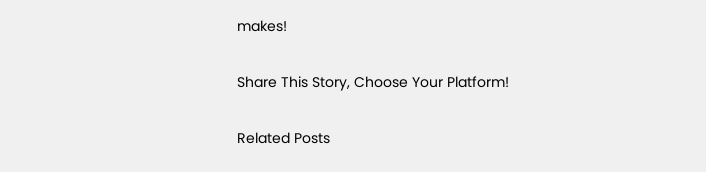makes!

Share This Story, Choose Your Platform!

Related Posts